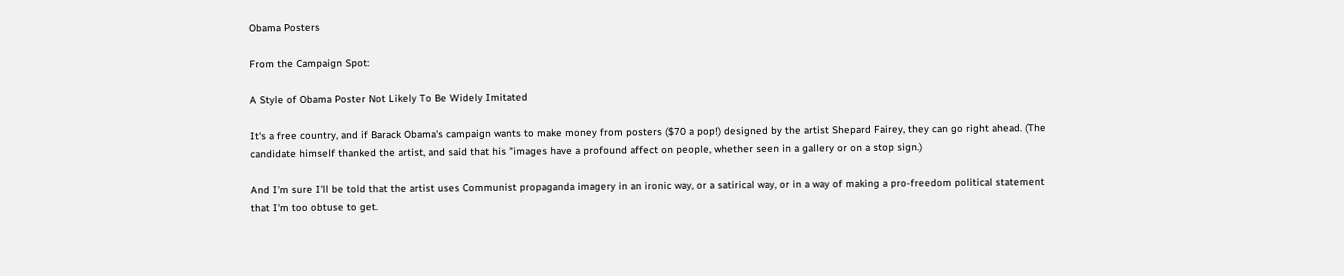Obama Posters

From the Campaign Spot:

A Style of Obama Poster Not Likely To Be Widely Imitated

It's a free country, and if Barack Obama's campaign wants to make money from posters ($70 a pop!) designed by the artist Shepard Fairey, they can go right ahead. (The candidate himself thanked the artist, and said that his "images have a profound affect on people, whether seen in a gallery or on a stop sign.)

And I'm sure I'll be told that the artist uses Communist propaganda imagery in an ironic way, or a satirical way, or in a way of making a pro-freedom political statement that I'm too obtuse to get.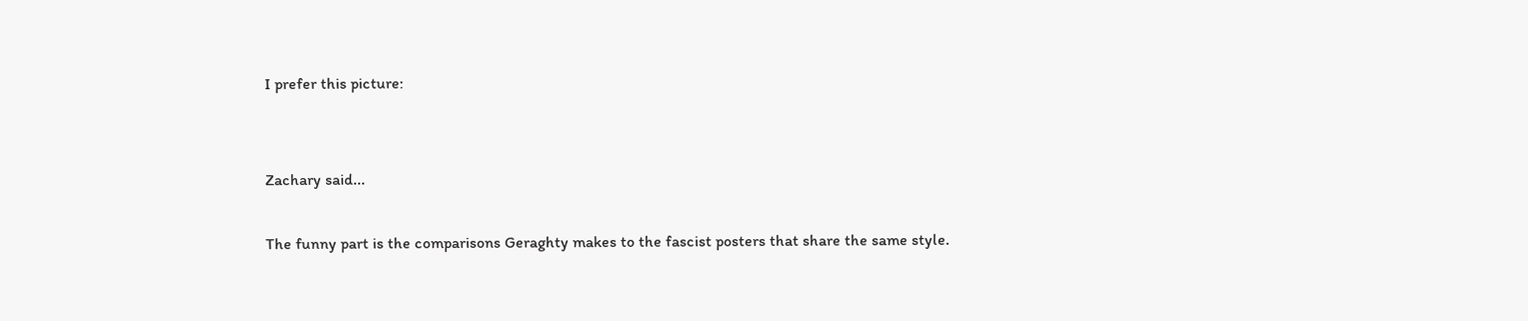I prefer this picture:


Zachary said...

The funny part is the comparisons Geraghty makes to the fascist posters that share the same style.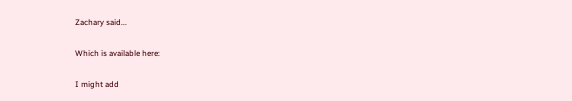Zachary said...

Which is available here:

I might add